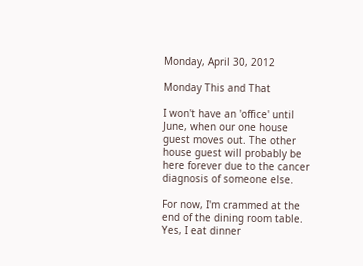Monday, April 30, 2012

Monday This and That

I won't have an 'office' until June, when our one house guest moves out. The other house guest will probably be here forever due to the cancer diagnosis of someone else.

For now, I'm crammed at the end of the dining room table. Yes, I eat dinner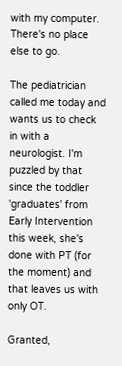with my computer. There's no place else to go.

The pediatrician called me today and wants us to check in with a neurologist. I'm puzzled by that since the toddler 'graduates' from Early Intervention this week, she's done with PT (for the moment) and that leaves us with only OT.

Granted,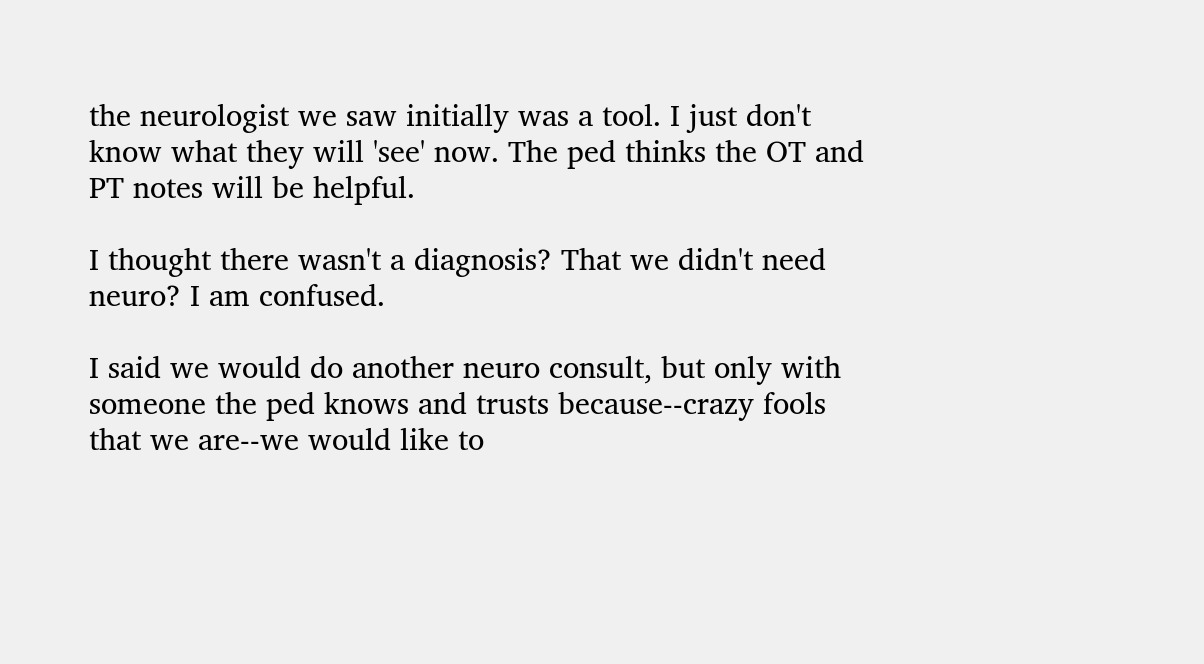the neurologist we saw initially was a tool. I just don't know what they will 'see' now. The ped thinks the OT and PT notes will be helpful.

I thought there wasn't a diagnosis? That we didn't need neuro? I am confused.

I said we would do another neuro consult, but only with someone the ped knows and trusts because--crazy fools that we are--we would like to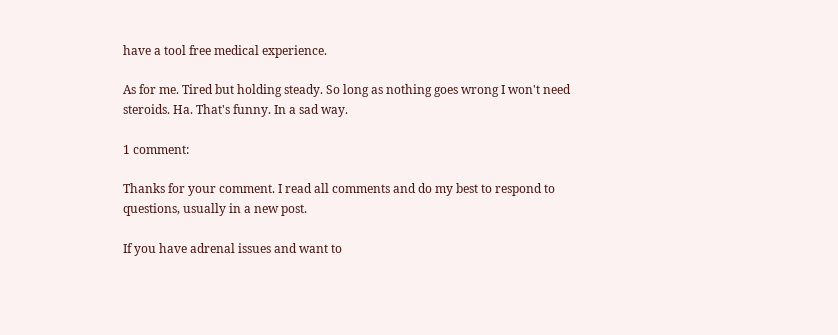have a tool free medical experience.

As for me. Tired but holding steady. So long as nothing goes wrong I won't need steroids. Ha. That's funny. In a sad way.

1 comment:

Thanks for your comment. I read all comments and do my best to respond to questions, usually in a new post.

If you have adrenal issues and want to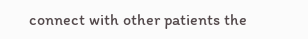connect with other patients the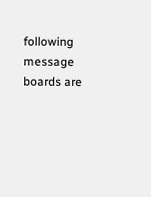following message boards are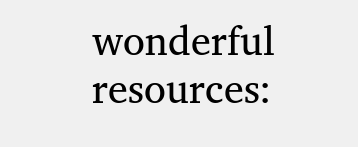wonderful resources: